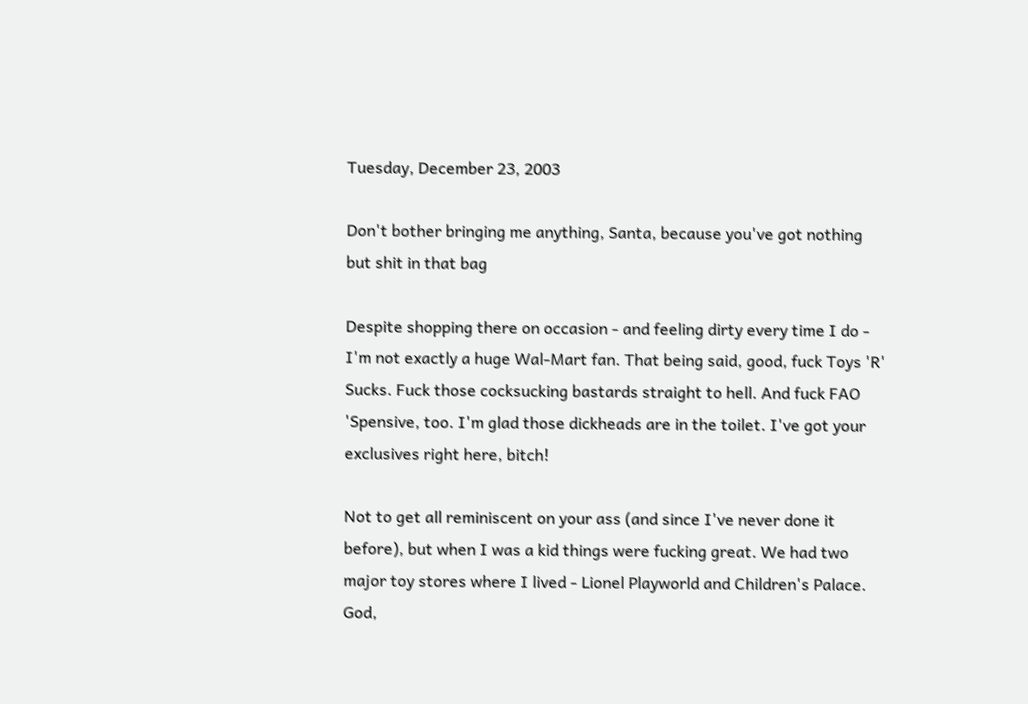Tuesday, December 23, 2003

Don't bother bringing me anything, Santa, because you've got nothing but shit in that bag

Despite shopping there on occasion - and feeling dirty every time I do - I'm not exactly a huge Wal-Mart fan. That being said, good, fuck Toys 'R' Sucks. Fuck those cocksucking bastards straight to hell. And fuck FAO 'Spensive, too. I'm glad those dickheads are in the toilet. I've got your exclusives right here, bitch!

Not to get all reminiscent on your ass (and since I've never done it before), but when I was a kid things were fucking great. We had two major toy stores where I lived - Lionel Playworld and Children's Palace. God,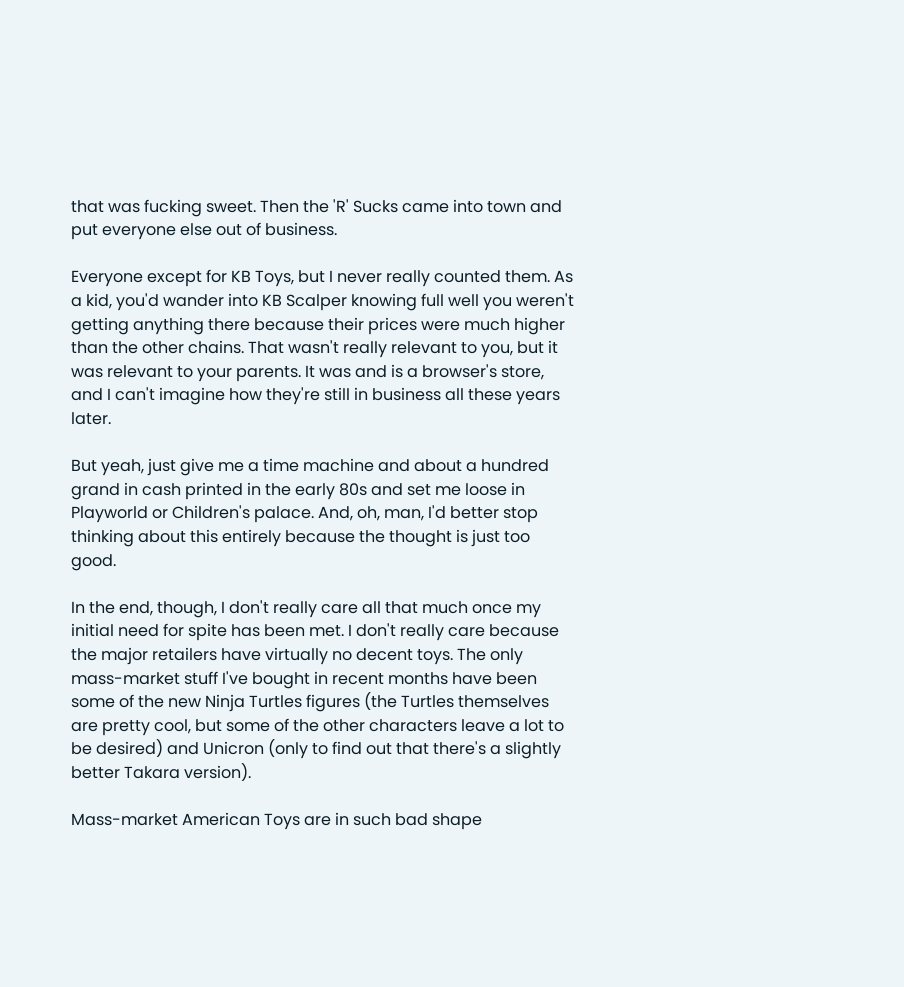that was fucking sweet. Then the 'R' Sucks came into town and put everyone else out of business.

Everyone except for KB Toys, but I never really counted them. As a kid, you'd wander into KB Scalper knowing full well you weren't getting anything there because their prices were much higher than the other chains. That wasn't really relevant to you, but it was relevant to your parents. It was and is a browser's store, and I can't imagine how they're still in business all these years later.

But yeah, just give me a time machine and about a hundred grand in cash printed in the early 80s and set me loose in Playworld or Children's palace. And, oh, man, I'd better stop thinking about this entirely because the thought is just too good.

In the end, though, I don't really care all that much once my initial need for spite has been met. I don't really care because the major retailers have virtually no decent toys. The only mass-market stuff I've bought in recent months have been some of the new Ninja Turtles figures (the Turtles themselves are pretty cool, but some of the other characters leave a lot to be desired) and Unicron (only to find out that there's a slightly better Takara version).

Mass-market American Toys are in such bad shape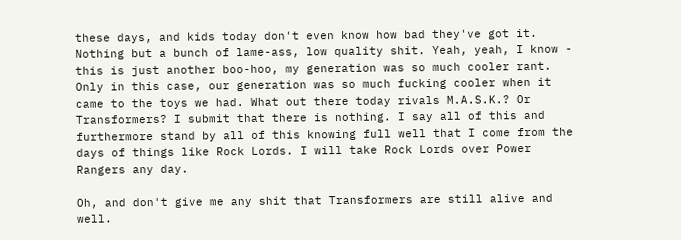these days, and kids today don't even know how bad they've got it. Nothing but a bunch of lame-ass, low quality shit. Yeah, yeah, I know - this is just another boo-hoo, my generation was so much cooler rant. Only in this case, our generation was so much fucking cooler when it came to the toys we had. What out there today rivals M.A.S.K.? Or Transformers? I submit that there is nothing. I say all of this and furthermore stand by all of this knowing full well that I come from the days of things like Rock Lords. I will take Rock Lords over Power Rangers any day.

Oh, and don't give me any shit that Transformers are still alive and well.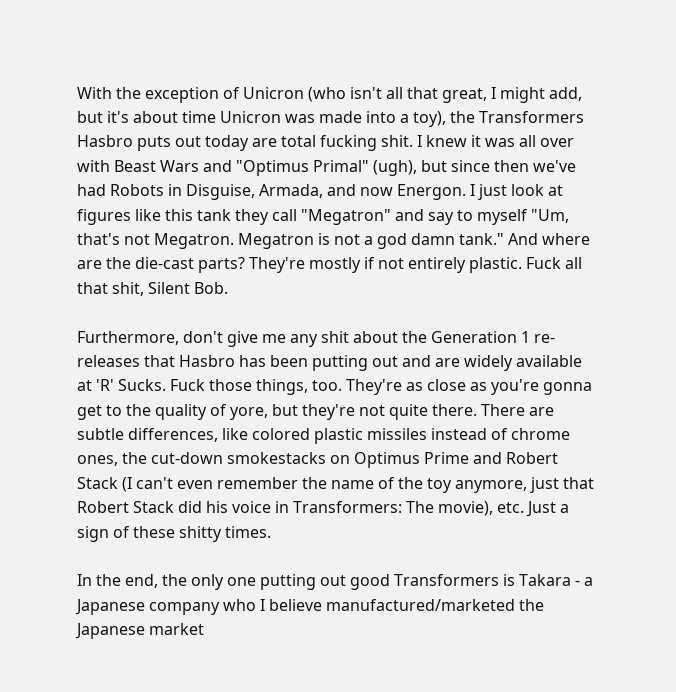With the exception of Unicron (who isn't all that great, I might add, but it's about time Unicron was made into a toy), the Transformers Hasbro puts out today are total fucking shit. I knew it was all over with Beast Wars and "Optimus Primal" (ugh), but since then we've had Robots in Disguise, Armada, and now Energon. I just look at figures like this tank they call "Megatron" and say to myself "Um, that's not Megatron. Megatron is not a god damn tank." And where are the die-cast parts? They're mostly if not entirely plastic. Fuck all that shit, Silent Bob.

Furthermore, don't give me any shit about the Generation 1 re-releases that Hasbro has been putting out and are widely available at 'R' Sucks. Fuck those things, too. They're as close as you're gonna get to the quality of yore, but they're not quite there. There are subtle differences, like colored plastic missiles instead of chrome ones, the cut-down smokestacks on Optimus Prime and Robert Stack (I can't even remember the name of the toy anymore, just that Robert Stack did his voice in Transformers: The movie), etc. Just a sign of these shitty times.

In the end, the only one putting out good Transformers is Takara - a Japanese company who I believe manufactured/marketed the Japanese market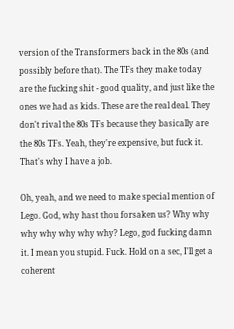version of the Transformers back in the 80s (and possibly before that). The TFs they make today are the fucking shit - good quality, and just like the ones we had as kids. These are the real deal. They don't rival the 80s TFs because they basically are the 80s TFs. Yeah, they're expensive, but fuck it. That's why I have a job.

Oh, yeah, and we need to make special mention of Lego. God, why hast thou forsaken us? Why why why why why why why? Lego, god fucking damn it. I mean you stupid. Fuck. Hold on a sec, I'll get a coherent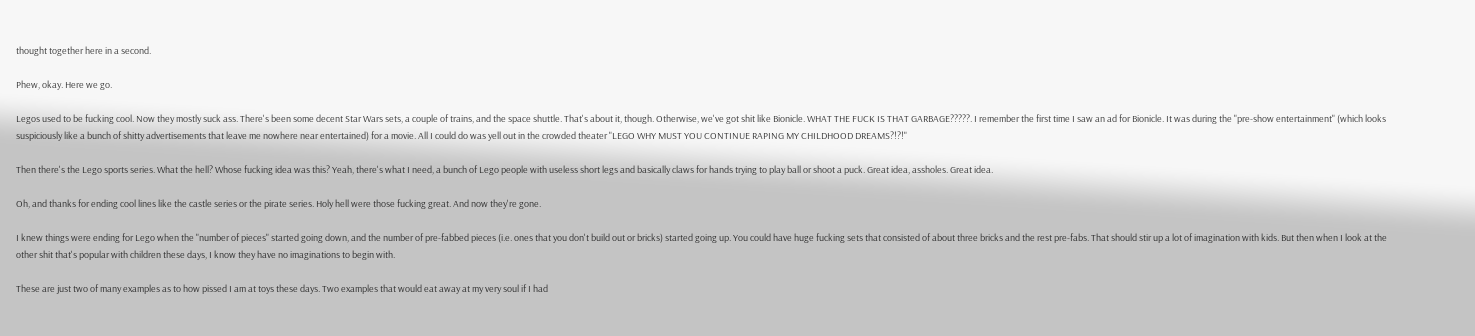thought together here in a second.

Phew, okay. Here we go.

Legos used to be fucking cool. Now they mostly suck ass. There's been some decent Star Wars sets, a couple of trains, and the space shuttle. That's about it, though. Otherwise, we've got shit like Bionicle. WHAT THE FUCK IS THAT GARBAGE?????. I remember the first time I saw an ad for Bionicle. It was during the "pre-show entertainment" (which looks suspiciously like a bunch of shitty advertisements that leave me nowhere near entertained) for a movie. All I could do was yell out in the crowded theater "LEGO WHY MUST YOU CONTINUE RAPING MY CHILDHOOD DREAMS?!?!"

Then there's the Lego sports series. What the hell? Whose fucking idea was this? Yeah, there's what I need, a bunch of Lego people with useless short legs and basically claws for hands trying to play ball or shoot a puck. Great idea, assholes. Great idea.

Oh, and thanks for ending cool lines like the castle series or the pirate series. Holy hell were those fucking great. And now they're gone.

I knew things were ending for Lego when the "number of pieces" started going down, and the number of pre-fabbed pieces (i.e. ones that you don't build out or bricks) started going up. You could have huge fucking sets that consisted of about three bricks and the rest pre-fabs. That should stir up a lot of imagination with kids. But then when I look at the other shit that's popular with children these days, I know they have no imaginations to begin with.

These are just two of many examples as to how pissed I am at toys these days. Two examples that would eat away at my very soul if I had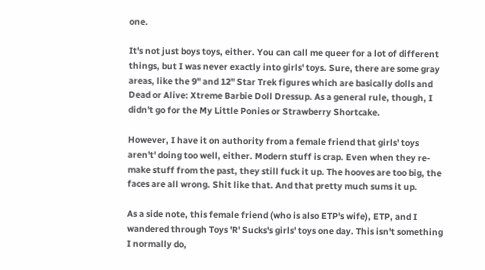one.

It's not just boys toys, either. You can call me queer for a lot of different things, but I was never exactly into girls' toys. Sure, there are some gray areas, like the 9" and 12" Star Trek figures which are basically dolls and Dead or Alive: Xtreme Barbie Doll Dressup. As a general rule, though, I didn't go for the My Little Ponies or Strawberry Shortcake.

However, I have it on authority from a female friend that girls' toys aren't' doing too well, either. Modern stuff is crap. Even when they re-make stuff from the past, they still fuck it up. The hooves are too big, the faces are all wrong. Shit like that. And that pretty much sums it up.

As a side note, this female friend (who is also ETP's wife), ETP, and I wandered through Toys 'R' Sucks's girls' toys one day. This isn't something I normally do,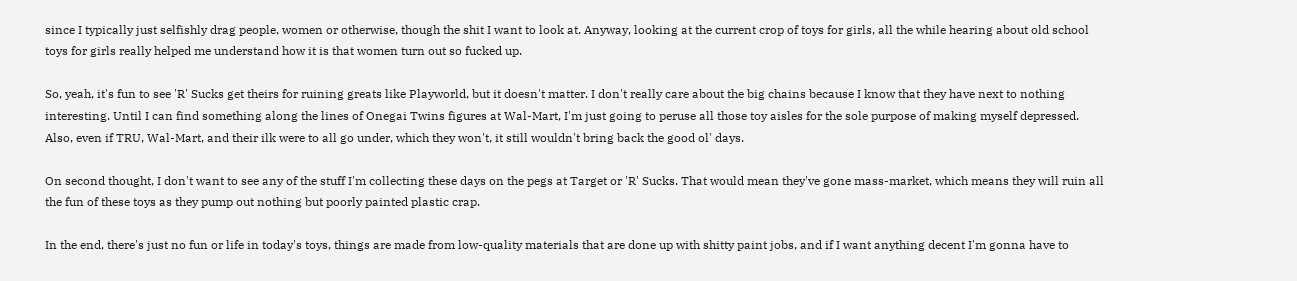since I typically just selfishly drag people, women or otherwise, though the shit I want to look at. Anyway, looking at the current crop of toys for girls, all the while hearing about old school toys for girls really helped me understand how it is that women turn out so fucked up.

So, yeah, it's fun to see 'R' Sucks get theirs for ruining greats like Playworld, but it doesn't matter. I don't really care about the big chains because I know that they have next to nothing interesting. Until I can find something along the lines of Onegai Twins figures at Wal-Mart, I'm just going to peruse all those toy aisles for the sole purpose of making myself depressed. Also, even if TRU, Wal-Mart, and their ilk were to all go under, which they won't, it still wouldn't bring back the good ol' days.

On second thought, I don't want to see any of the stuff I'm collecting these days on the pegs at Target or 'R' Sucks. That would mean they've gone mass-market, which means they will ruin all the fun of these toys as they pump out nothing but poorly painted plastic crap.

In the end, there's just no fun or life in today's toys, things are made from low-quality materials that are done up with shitty paint jobs, and if I want anything decent I'm gonna have to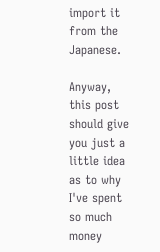import it from the Japanese.

Anyway, this post should give you just a little idea as to why I've spent so much money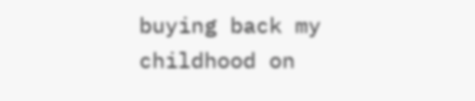buying back my childhood on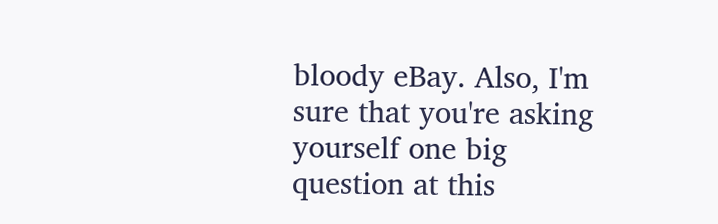bloody eBay. Also, I'm sure that you're asking yourself one big question at this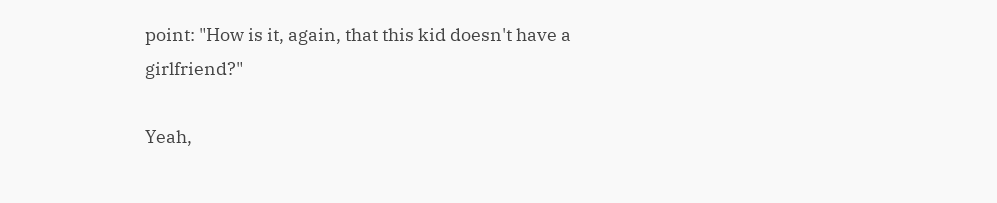point: "How is it, again, that this kid doesn't have a girlfriend?"

Yeah,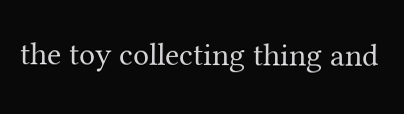the toy collecting thing and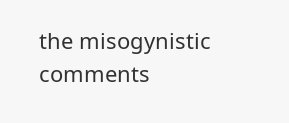the misogynistic comments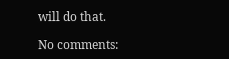will do that.

No comments: